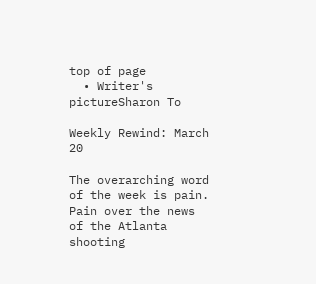top of page
  • Writer's pictureSharon To

Weekly Rewind: March 20

The overarching word of the week is pain. Pain over the news of the Atlanta shooting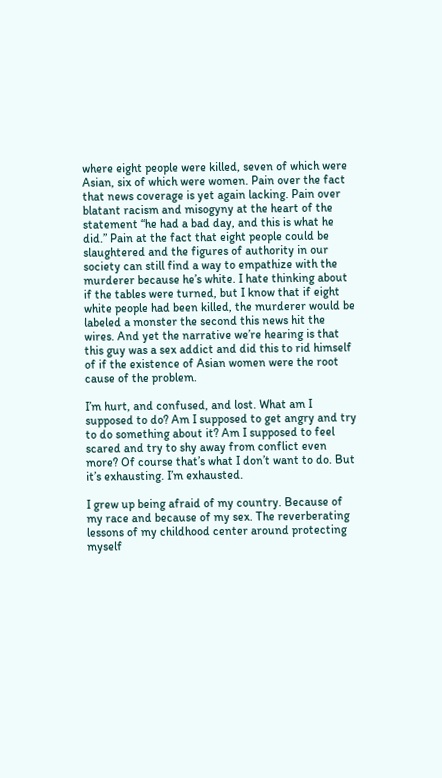where eight people were killed, seven of which were Asian, six of which were women. Pain over the fact that news coverage is yet again lacking. Pain over blatant racism and misogyny at the heart of the statement “he had a bad day, and this is what he did.” Pain at the fact that eight people could be slaughtered and the figures of authority in our society can still find a way to empathize with the murderer because he’s white. I hate thinking about if the tables were turned, but I know that if eight white people had been killed, the murderer would be labeled a monster the second this news hit the wires. And yet the narrative we’re hearing is that this guy was a sex addict and did this to rid himself of if the existence of Asian women were the root cause of the problem.

I’m hurt, and confused, and lost. What am I supposed to do? Am I supposed to get angry and try to do something about it? Am I supposed to feel scared and try to shy away from conflict even more? Of course that’s what I don’t want to do. But it’s exhausting. I’m exhausted.

I grew up being afraid of my country. Because of my race and because of my sex. The reverberating lessons of my childhood center around protecting myself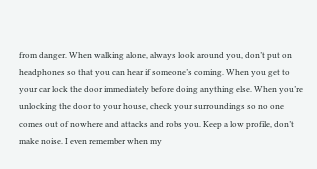from danger. When walking alone, always look around you, don’t put on headphones so that you can hear if someone’s coming. When you get to your car lock the door immediately before doing anything else. When you’re unlocking the door to your house, check your surroundings so no one comes out of nowhere and attacks and robs you. Keep a low profile, don’t make noise. I even remember when my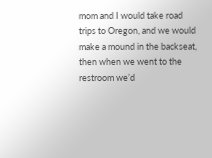mom and I would take road trips to Oregon, and we would make a mound in the backseat, then when we went to the restroom we’d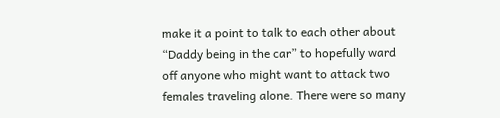make it a point to talk to each other about “Daddy being in the car” to hopefully ward off anyone who might want to attack two females traveling alone. There were so many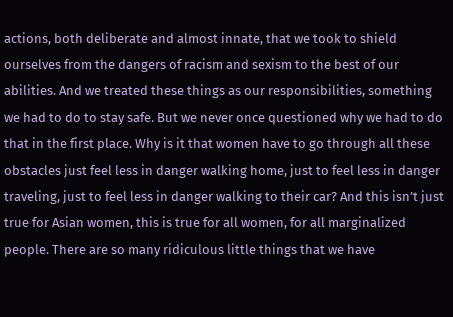actions, both deliberate and almost innate, that we took to shield ourselves from the dangers of racism and sexism to the best of our abilities. And we treated these things as our responsibilities, something we had to do to stay safe. But we never once questioned why we had to do that in the first place. Why is it that women have to go through all these obstacles just feel less in danger walking home, just to feel less in danger traveling, just to feel less in danger walking to their car? And this isn’t just true for Asian women, this is true for all women, for all marginalized people. There are so many ridiculous little things that we have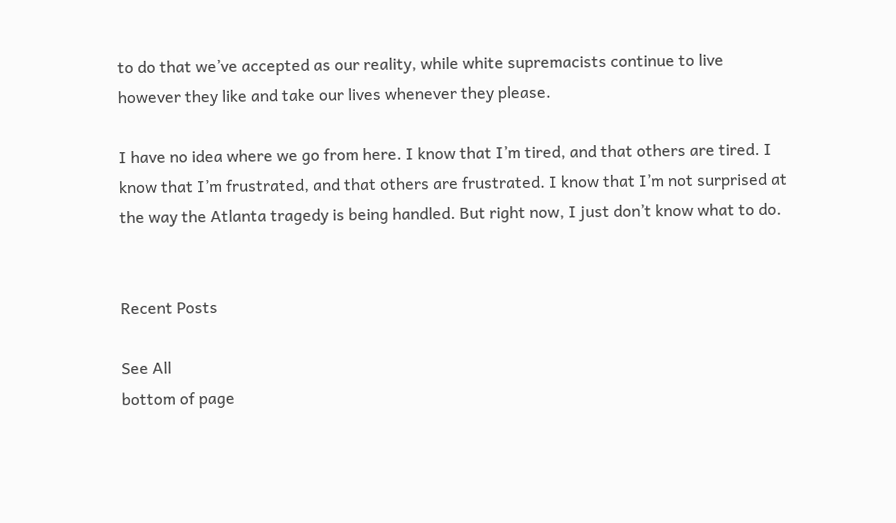to do that we’ve accepted as our reality, while white supremacists continue to live however they like and take our lives whenever they please.

I have no idea where we go from here. I know that I’m tired, and that others are tired. I know that I’m frustrated, and that others are frustrated. I know that I’m not surprised at the way the Atlanta tragedy is being handled. But right now, I just don’t know what to do.


Recent Posts

See All
bottom of page